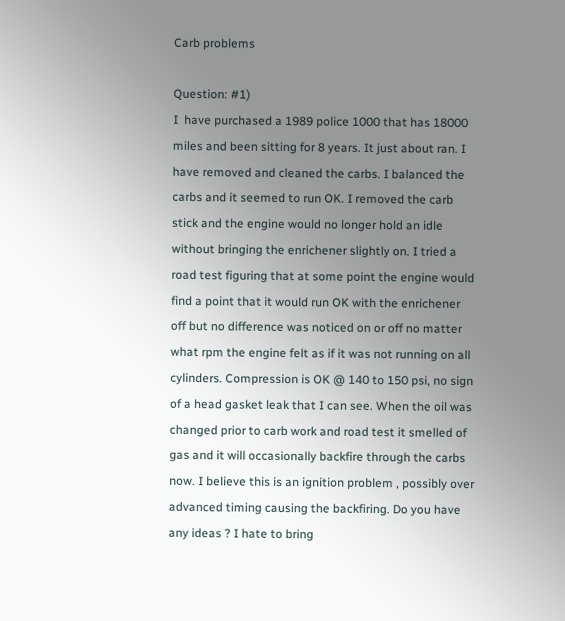Carb problems

Question: #1)
I  have purchased a 1989 police 1000 that has 18000 miles and been sitting for 8 years. It just about ran. I have removed and cleaned the carbs. I balanced the carbs and it seemed to run OK. I removed the carb stick and the engine would no longer hold an idle without bringing the enrichener slightly on. I tried a road test figuring that at some point the engine would find a point that it would run OK with the enrichener off but no difference was noticed on or off no matter what rpm the engine felt as if it was not running on all cylinders. Compression is OK @ 140 to 150 psi, no sign of a head gasket leak that I can see. When the oil was changed prior to carb work and road test it smelled of gas and it will occasionally backfire through the carbs now. I believe this is an ignition problem , possibly over advanced timing causing the backfiring. Do you have any ideas ? I hate to bring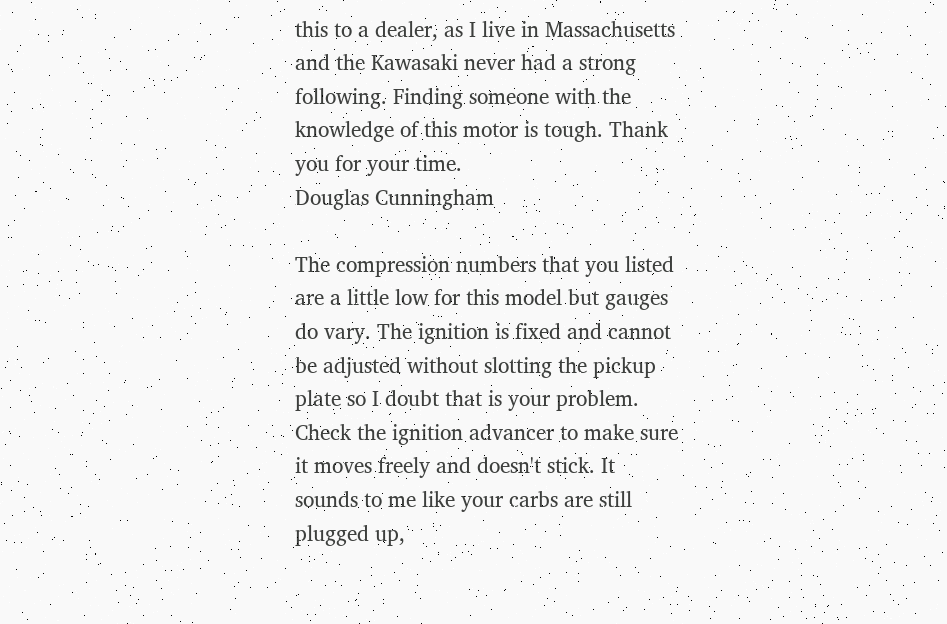this to a dealer, as I live in Massachusetts and the Kawasaki never had a strong following. Finding someone with the knowledge of this motor is tough. Thank you for your time.
Douglas Cunningham

The compression numbers that you listed are a little low for this model but gauges do vary. The ignition is fixed and cannot be adjusted without slotting the pickup plate so I doubt that is your problem. Check the ignition advancer to make sure it moves freely and doesn't stick. It sounds to me like your carbs are still plugged up,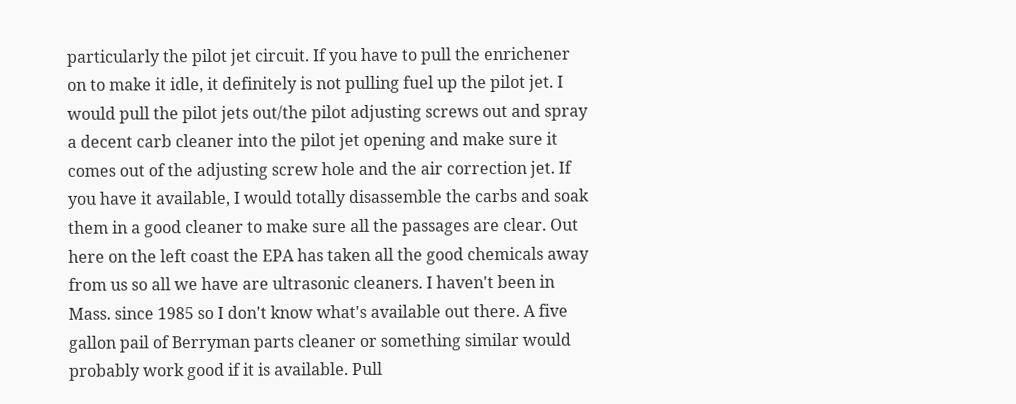particularly the pilot jet circuit. If you have to pull the enrichener on to make it idle, it definitely is not pulling fuel up the pilot jet. I would pull the pilot jets out/the pilot adjusting screws out and spray a decent carb cleaner into the pilot jet opening and make sure it comes out of the adjusting screw hole and the air correction jet. If you have it available, I would totally disassemble the carbs and soak them in a good cleaner to make sure all the passages are clear. Out here on the left coast the EPA has taken all the good chemicals away from us so all we have are ultrasonic cleaners. I haven't been in Mass. since 1985 so I don't know what's available out there. A five gallon pail of Berryman parts cleaner or something similar would probably work good if it is available. Pull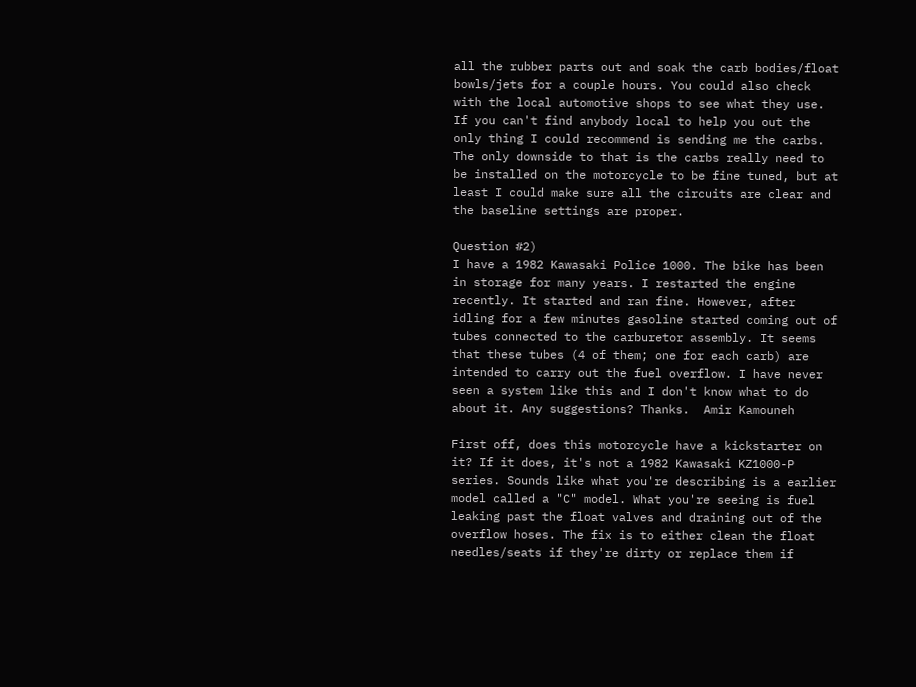all the rubber parts out and soak the carb bodies/float bowls/jets for a couple hours. You could also check with the local automotive shops to see what they use. If you can't find anybody local to help you out the only thing I could recommend is sending me the carbs. The only downside to that is the carbs really need to be installed on the motorcycle to be fine tuned, but at least I could make sure all the circuits are clear and the baseline settings are proper.

Question #2)
I have a 1982 Kawasaki Police 1000. The bike has been in storage for many years. I restarted the engine recently. It started and ran fine. However, after idling for a few minutes gasoline started coming out of tubes connected to the carburetor assembly. It seems that these tubes (4 of them; one for each carb) are intended to carry out the fuel overflow. I have never seen a system like this and I don't know what to do about it. Any suggestions? Thanks.  Amir Kamouneh

First off, does this motorcycle have a kickstarter on it? If it does, it's not a 1982 Kawasaki KZ1000-P series. Sounds like what you're describing is a earlier model called a "C" model. What you're seeing is fuel leaking past the float valves and draining out of the overflow hoses. The fix is to either clean the float needles/seats if they're dirty or replace them if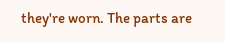they're worn. The parts are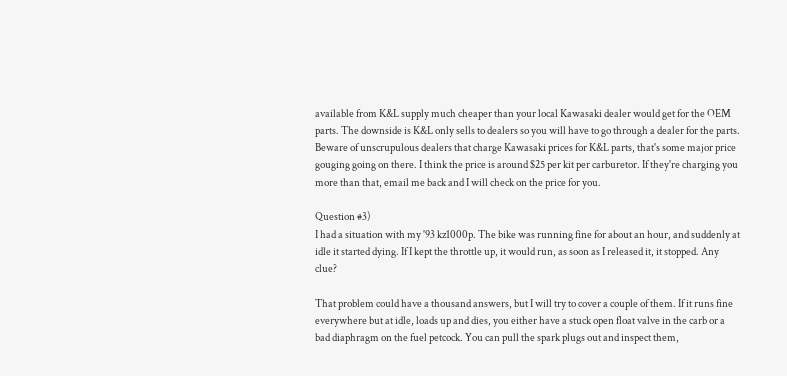available from K&L supply much cheaper than your local Kawasaki dealer would get for the OEM parts. The downside is K&L only sells to dealers so you will have to go through a dealer for the parts. Beware of unscrupulous dealers that charge Kawasaki prices for K&L parts, that's some major price gouging going on there. I think the price is around $25 per kit per carburetor. If they're charging you more than that, email me back and I will check on the price for you.

Question #3)
I had a situation with my '93 kz1000p. The bike was running fine for about an hour, and suddenly at idle it started dying. If I kept the throttle up, it would run, as soon as I released it, it stopped. Any clue?

That problem could have a thousand answers, but I will try to cover a couple of them. If it runs fine everywhere but at idle, loads up and dies, you either have a stuck open float valve in the carb or a bad diaphragm on the fuel petcock. You can pull the spark plugs out and inspect them,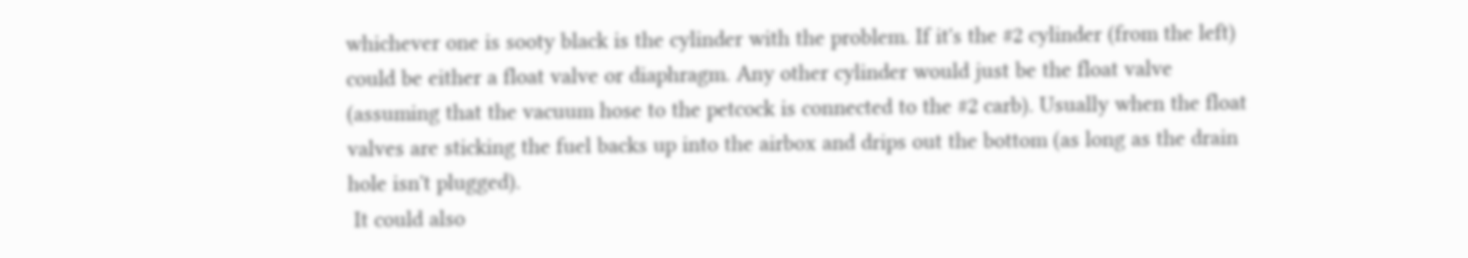whichever one is sooty black is the cylinder with the problem. If it's the #2 cylinder (from the left) could be either a float valve or diaphragm. Any other cylinder would just be the float valve (assuming that the vacuum hose to the petcock is connected to the #2 carb). Usually when the float valves are sticking the fuel backs up into the airbox and drips out the bottom (as long as the drain hole isn't plugged).
 It could also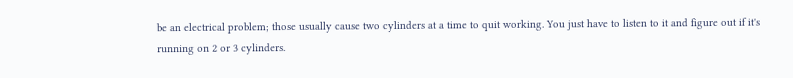be an electrical problem; those usually cause two cylinders at a time to quit working. You just have to listen to it and figure out if it's running on 2 or 3 cylinders.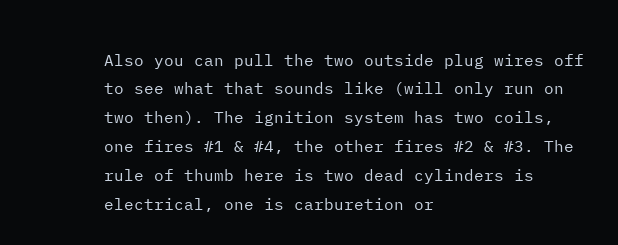Also you can pull the two outside plug wires off to see what that sounds like (will only run on two then). The ignition system has two coils, one fires #1 & #4, the other fires #2 & #3. The rule of thumb here is two dead cylinders is electrical, one is carburetion or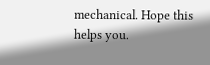mechanical. Hope this helps you.